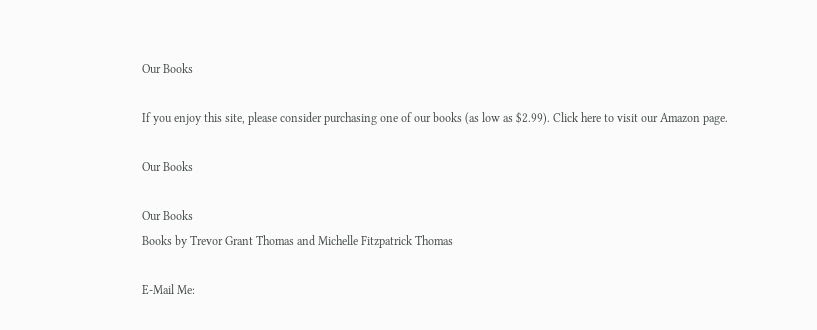Our Books

If you enjoy this site, please consider purchasing one of our books (as low as $2.99). Click here to visit our Amazon page.

Our Books

Our Books
Books by Trevor Grant Thomas and Michelle Fitzpatrick Thomas

E-Mail Me: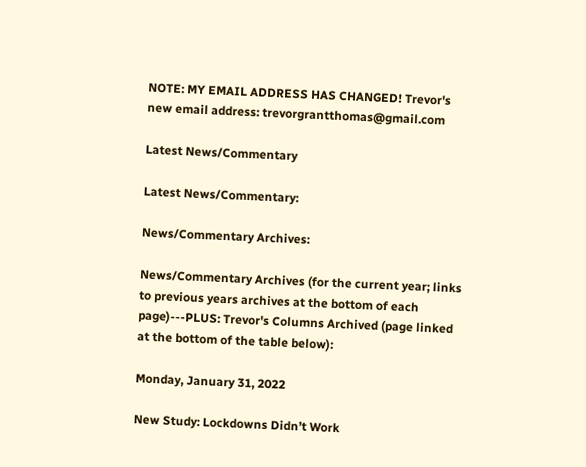NOTE: MY EMAIL ADDRESS HAS CHANGED! Trevor's new email address: trevorgrantthomas@gmail.com

Latest News/Commentary

Latest News/Commentary:

News/Commentary Archives:

News/Commentary Archives (for the current year; links to previous years archives at the bottom of each page)---PLUS: Trevor's Columns Archived (page linked at the bottom of the table below):

Monday, January 31, 2022

New Study: Lockdowns Didn’t Work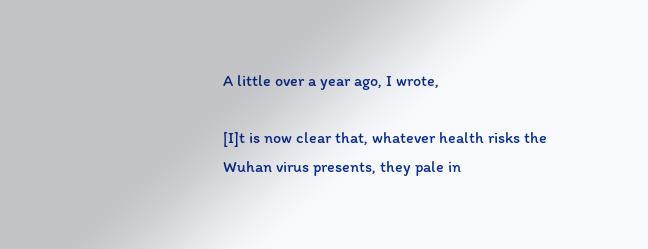A little over a year ago, I wrote,

[I]t is now clear that, whatever health risks the Wuhan virus presents, they pale in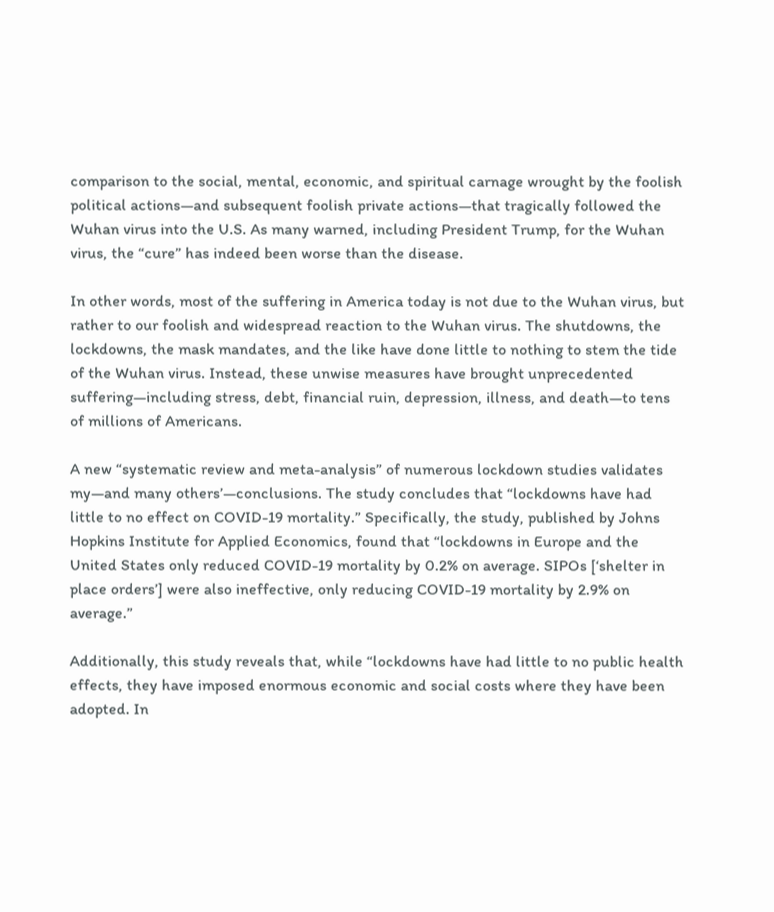comparison to the social, mental, economic, and spiritual carnage wrought by the foolish political actions—and subsequent foolish private actions—that tragically followed the Wuhan virus into the U.S. As many warned, including President Trump, for the Wuhan virus, the “cure” has indeed been worse than the disease.

In other words, most of the suffering in America today is not due to the Wuhan virus, but rather to our foolish and widespread reaction to the Wuhan virus. The shutdowns, the lockdowns, the mask mandates, and the like have done little to nothing to stem the tide of the Wuhan virus. Instead, these unwise measures have brought unprecedented suffering—including stress, debt, financial ruin, depression, illness, and death—to tens of millions of Americans.

A new “systematic review and meta-analysis” of numerous lockdown studies validates my—and many others’—conclusions. The study concludes that “lockdowns have had little to no effect on COVID-19 mortality.” Specifically, the study, published by Johns Hopkins Institute for Applied Economics, found that “lockdowns in Europe and the United States only reduced COVID-19 mortality by 0.2% on average. SIPOs [‘shelter in place orders’] were also ineffective, only reducing COVID-19 mortality by 2.9% on average.”

Additionally, this study reveals that, while “lockdowns have had little to no public health effects, they have imposed enormous economic and social costs where they have been adopted. In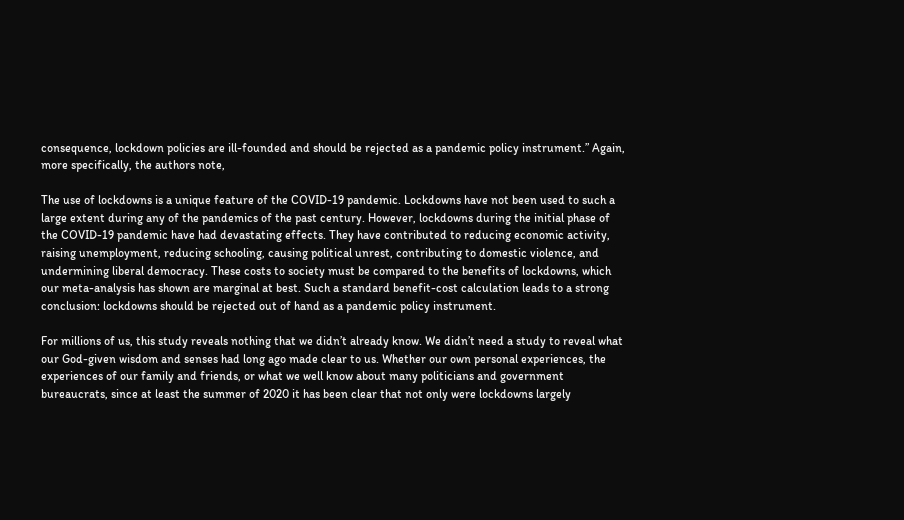consequence, lockdown policies are ill-founded and should be rejected as a pandemic policy instrument.” Again, more specifically, the authors note,

The use of lockdowns is a unique feature of the COVID-19 pandemic. Lockdowns have not been used to such a large extent during any of the pandemics of the past century. However, lockdowns during the initial phase of the COVID-19 pandemic have had devastating effects. They have contributed to reducing economic activity, raising unemployment, reducing schooling, causing political unrest, contributing to domestic violence, and undermining liberal democracy. These costs to society must be compared to the benefits of lockdowns, which our meta-analysis has shown are marginal at best. Such a standard benefit-cost calculation leads to a strong conclusion: lockdowns should be rejected out of hand as a pandemic policy instrument.

For millions of us, this study reveals nothing that we didn’t already know. We didn’t need a study to reveal what our God-given wisdom and senses had long ago made clear to us. Whether our own personal experiences, the experiences of our family and friends, or what we well know about many politicians and government bureaucrats, since at least the summer of 2020 it has been clear that not only were lockdowns largely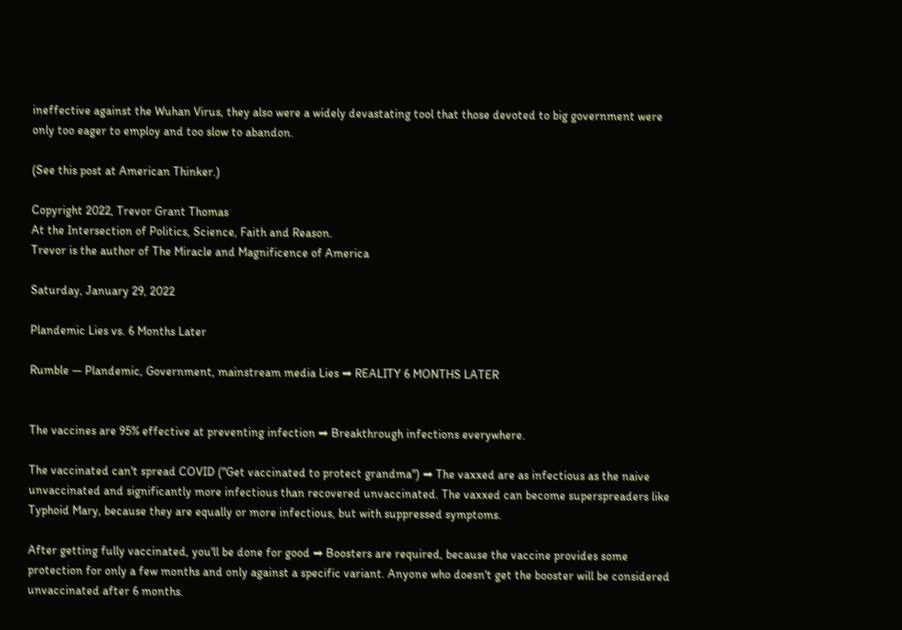ineffective against the Wuhan Virus, they also were a widely devastating tool that those devoted to big government were only too eager to employ and too slow to abandon.

(See this post at American Thinker.)

Copyright 2022, Trevor Grant Thomas
At the Intersection of Politics, Science, Faith and Reason.
Trevor is the author of The Miracle and Magnificence of America

Saturday, January 29, 2022

Plandemic Lies vs. 6 Months Later

Rumble — Plandemic, Government, mainstream media Lies ➡ REALITY 6 MONTHS LATER


The vaccines are 95% effective at preventing infection ➡ Breakthrough infections everywhere.

The vaccinated can't spread COVID ("Get vaccinated to protect grandma") ➡ The vaxxed are as infectious as the naive unvaccinated and significantly more infectious than recovered unvaccinated. The vaxxed can become superspreaders like Typhoid Mary, because they are equally or more infectious, but with suppressed symptoms.

After getting fully vaccinated, you'll be done for good ➡ Boosters are required, because the vaccine provides some protection for only a few months and only against a specific variant. Anyone who doesn't get the booster will be considered unvaccinated after 6 months.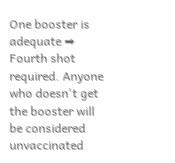One booster is adequate ➡ Fourth shot required. Anyone who doesn't get the booster will be considered unvaccinated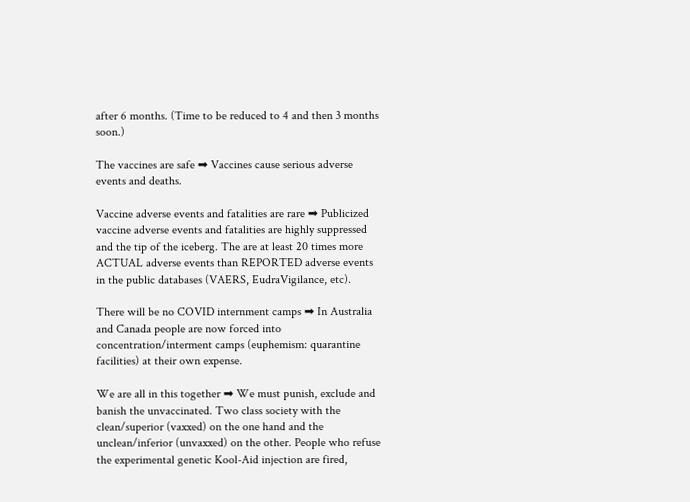after 6 months. (Time to be reduced to 4 and then 3 months soon.)

The vaccines are safe ➡ Vaccines cause serious adverse events and deaths.

Vaccine adverse events and fatalities are rare ➡ Publicized vaccine adverse events and fatalities are highly suppressed and the tip of the iceberg. The are at least 20 times more ACTUAL adverse events than REPORTED adverse events in the public databases (VAERS, EudraVigilance, etc).

There will be no COVID internment camps ➡ In Australia and Canada people are now forced into concentration/interment camps (euphemism: quarantine facilities) at their own expense.

We are all in this together ➡ We must punish, exclude and banish the unvaccinated. Two class society with the clean/superior (vaxxed) on the one hand and the unclean/inferior (unvaxxed) on the other. People who refuse the experimental genetic Kool-Aid injection are fired,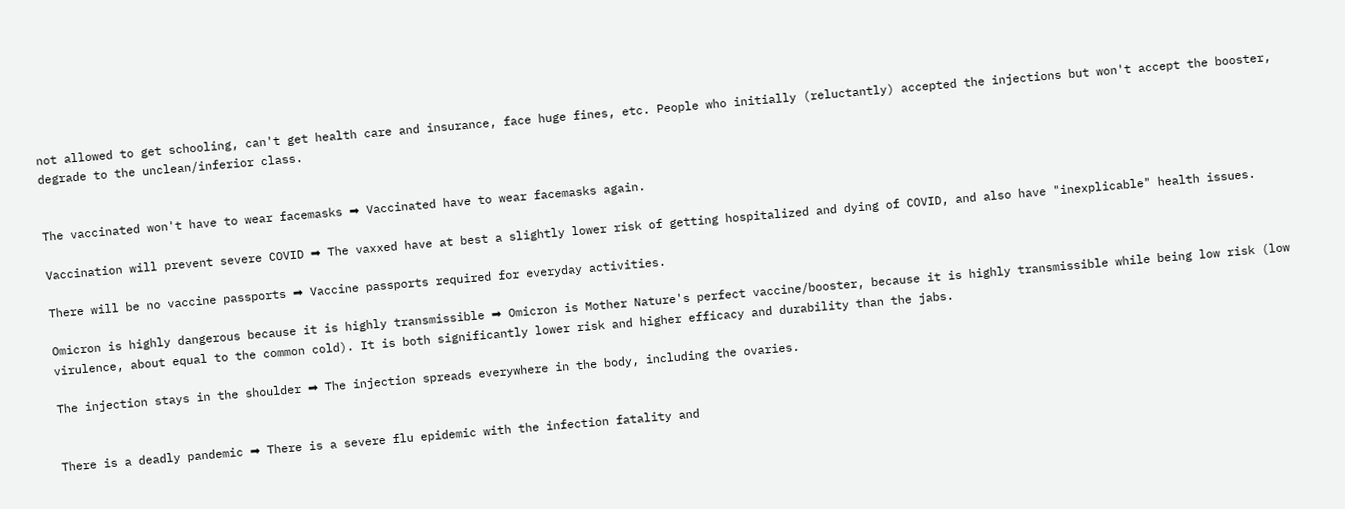not allowed to get schooling, can't get health care and insurance, face huge fines, etc. People who initially (reluctantly) accepted the injections but won't accept the booster, degrade to the unclean/inferior class.


The vaccinated won't have to wear facemasks ➡ Vaccinated have to wear facemasks again.

Vaccination will prevent severe COVID ➡ The vaxxed have at best a slightly lower risk of getting hospitalized and dying of COVID, and also have "inexplicable" health issues.

There will be no vaccine passports ➡ Vaccine passports required for everyday activities.

Omicron is highly dangerous because it is highly transmissible ➡ Omicron is Mother Nature's perfect vaccine/booster, because it is highly transmissible while being low risk (low virulence, about equal to the common cold). It is both significantly lower risk and higher efficacy and durability than the jabs.

The injection stays in the shoulder ➡ The injection spreads everywhere in the body, including the ovaries.


There is a deadly pandemic ➡ There is a severe flu epidemic with the infection fatality and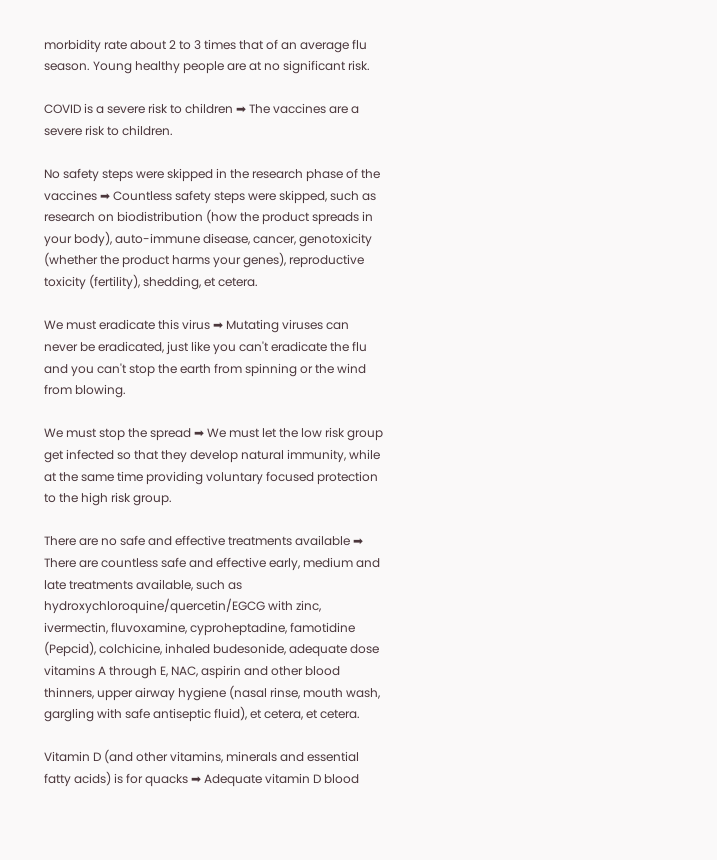morbidity rate about 2 to 3 times that of an average flu season. Young healthy people are at no significant risk.

COVID is a severe risk to children ➡ The vaccines are a severe risk to children.

No safety steps were skipped in the research phase of the vaccines ➡ Countless safety steps were skipped, such as research on biodistribution (how the product spreads in your body), auto-immune disease, cancer, genotoxicity (whether the product harms your genes), reproductive toxicity (fertility), shedding, et cetera.

We must eradicate this virus ➡ Mutating viruses can never be eradicated, just like you can't eradicate the flu and you can't stop the earth from spinning or the wind from blowing.

We must stop the spread ➡ We must let the low risk group get infected so that they develop natural immunity, while at the same time providing voluntary focused protection to the high risk group.

There are no safe and effective treatments available ➡ There are countless safe and effective early, medium and late treatments available, such as hydroxychloroquine/quercetin/EGCG with zinc, ivermectin, fluvoxamine, cyproheptadine, famotidine (Pepcid), colchicine, inhaled budesonide, adequate dose vitamins A through E, NAC, aspirin and other blood thinners, upper airway hygiene (nasal rinse, mouth wash, gargling with safe antiseptic fluid), et cetera, et cetera.

Vitamin D (and other vitamins, minerals and essential fatty acids) is for quacks ➡ Adequate vitamin D blood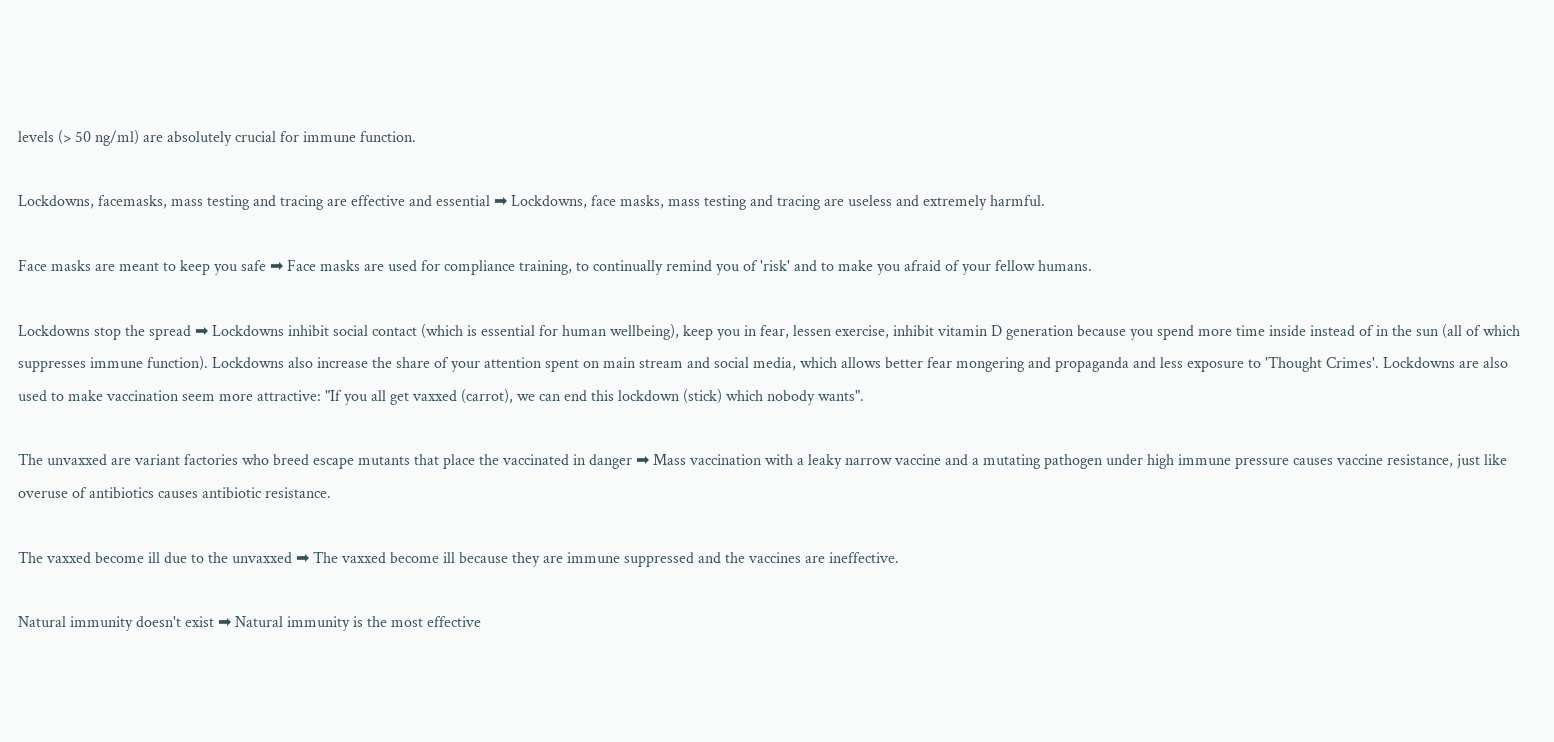levels (> 50 ng/ml) are absolutely crucial for immune function.

Lockdowns, facemasks, mass testing and tracing are effective and essential ➡ Lockdowns, face masks, mass testing and tracing are useless and extremely harmful.

Face masks are meant to keep you safe ➡ Face masks are used for compliance training, to continually remind you of 'risk' and to make you afraid of your fellow humans.

Lockdowns stop the spread ➡ Lockdowns inhibit social contact (which is essential for human wellbeing), keep you in fear, lessen exercise, inhibit vitamin D generation because you spend more time inside instead of in the sun (all of which suppresses immune function). Lockdowns also increase the share of your attention spent on main stream and social media, which allows better fear mongering and propaganda and less exposure to 'Thought Crimes'. Lockdowns are also used to make vaccination seem more attractive: "If you all get vaxxed (carrot), we can end this lockdown (stick) which nobody wants".

The unvaxxed are variant factories who breed escape mutants that place the vaccinated in danger ➡ Mass vaccination with a leaky narrow vaccine and a mutating pathogen under high immune pressure causes vaccine resistance, just like overuse of antibiotics causes antibiotic resistance.

The vaxxed become ill due to the unvaxxed ➡ The vaxxed become ill because they are immune suppressed and the vaccines are ineffective.

Natural immunity doesn't exist ➡ Natural immunity is the most effective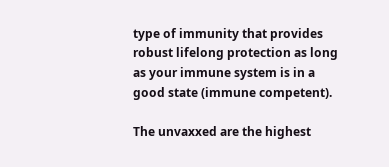type of immunity that provides robust lifelong protection as long as your immune system is in a good state (immune competent).

The unvaxxed are the highest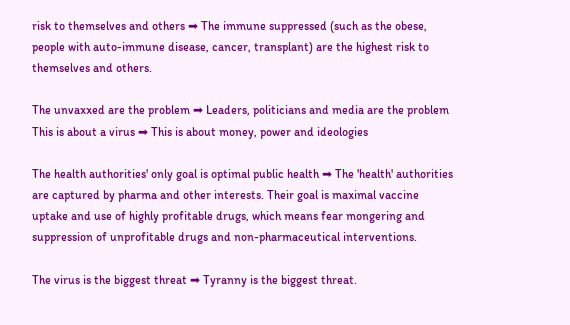risk to themselves and others ➡ The immune suppressed (such as the obese, people with auto-immune disease, cancer, transplant) are the highest risk to themselves and others.

The unvaxxed are the problem ➡ Leaders, politicians and media are the problem This is about a virus ➡ This is about money, power and ideologies

The health authorities' only goal is optimal public health ➡ The 'health' authorities are captured by pharma and other interests. Their goal is maximal vaccine uptake and use of highly profitable drugs, which means fear mongering and suppression of unprofitable drugs and non-pharmaceutical interventions.

The virus is the biggest threat ➡ Tyranny is the biggest threat.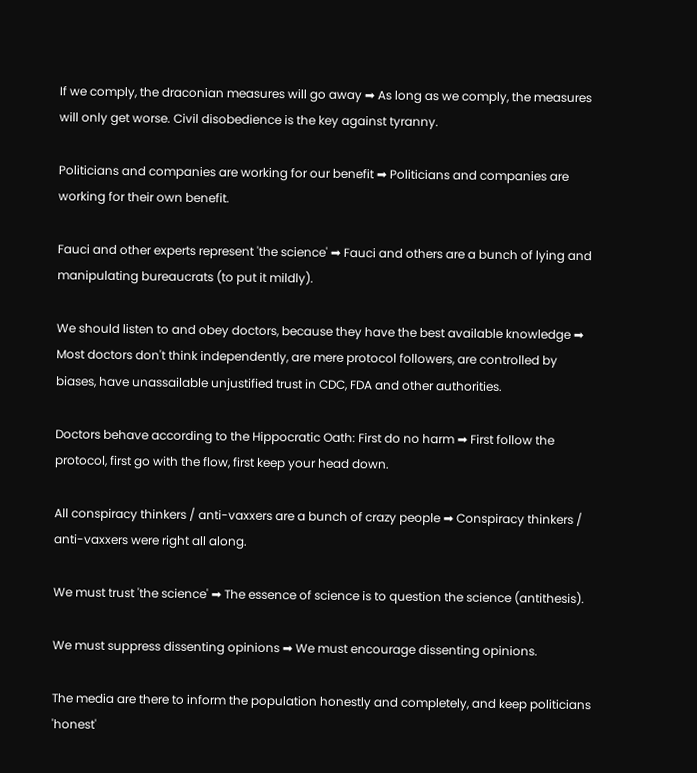If we comply, the draconian measures will go away ➡ As long as we comply, the measures will only get worse. Civil disobedience is the key against tyranny.

Politicians and companies are working for our benefit ➡ Politicians and companies are working for their own benefit.

Fauci and other experts represent 'the science' ➡ Fauci and others are a bunch of lying and manipulating bureaucrats (to put it mildly).

We should listen to and obey doctors, because they have the best available knowledge ➡ Most doctors don't think independently, are mere protocol followers, are controlled by biases, have unassailable unjustified trust in CDC, FDA and other authorities.

Doctors behave according to the Hippocratic Oath: First do no harm ➡ First follow the protocol, first go with the flow, first keep your head down.

All conspiracy thinkers / anti-vaxxers are a bunch of crazy people ➡ Conspiracy thinkers / anti-vaxxers were right all along.

We must trust 'the science' ➡ The essence of science is to question the science (antithesis).

We must suppress dissenting opinions ➡ We must encourage dissenting opinions.

The media are there to inform the population honestly and completely, and keep politicians 'honest'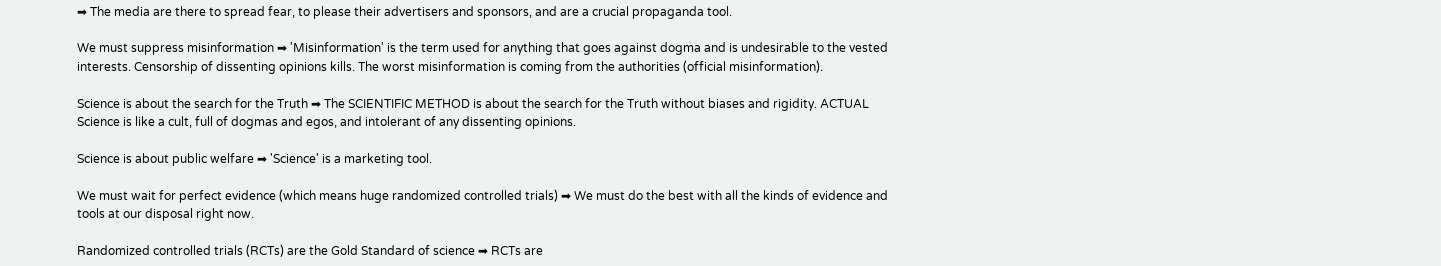➡ The media are there to spread fear, to please their advertisers and sponsors, and are a crucial propaganda tool.

We must suppress misinformation ➡ 'Misinformation' is the term used for anything that goes against dogma and is undesirable to the vested interests. Censorship of dissenting opinions kills. The worst misinformation is coming from the authorities (official misinformation).

Science is about the search for the Truth ➡ The SCIENTIFIC METHOD is about the search for the Truth without biases and rigidity. ACTUAL Science is like a cult, full of dogmas and egos, and intolerant of any dissenting opinions.

Science is about public welfare ➡ 'Science' is a marketing tool.

We must wait for perfect evidence (which means huge randomized controlled trials) ➡ We must do the best with all the kinds of evidence and tools at our disposal right now.

Randomized controlled trials (RCTs) are the Gold Standard of science ➡ RCTs are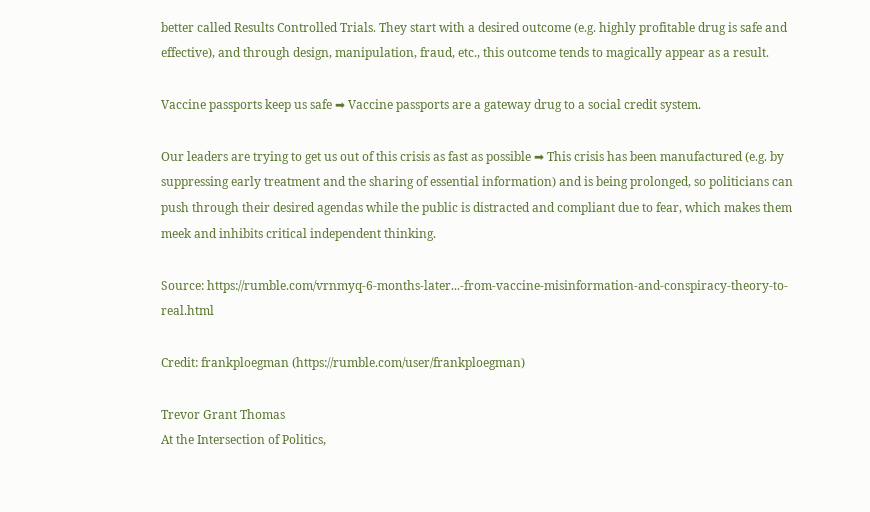better called Results Controlled Trials. They start with a desired outcome (e.g. highly profitable drug is safe and effective), and through design, manipulation, fraud, etc., this outcome tends to magically appear as a result.

Vaccine passports keep us safe ➡ Vaccine passports are a gateway drug to a social credit system.

Our leaders are trying to get us out of this crisis as fast as possible ➡ This crisis has been manufactured (e.g. by suppressing early treatment and the sharing of essential information) and is being prolonged, so politicians can push through their desired agendas while the public is distracted and compliant due to fear, which makes them meek and inhibits critical independent thinking.

Source: https://rumble.com/vrnmyq-6-months-later...-from-vaccine-misinformation-and-conspiracy-theory-to-real.html

Credit: frankploegman (https://rumble.com/user/frankploegman)

Trevor Grant Thomas
At the Intersection of Politics,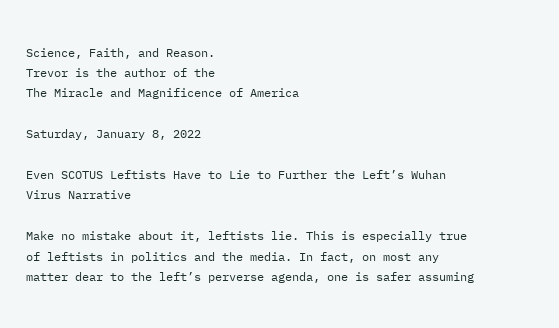Science, Faith, and Reason.
Trevor is the author of the
The Miracle and Magnificence of America

Saturday, January 8, 2022

Even SCOTUS Leftists Have to Lie to Further the Left’s Wuhan Virus Narrative

Make no mistake about it, leftists lie. This is especially true of leftists in politics and the media. In fact, on most any matter dear to the left’s perverse agenda, one is safer assuming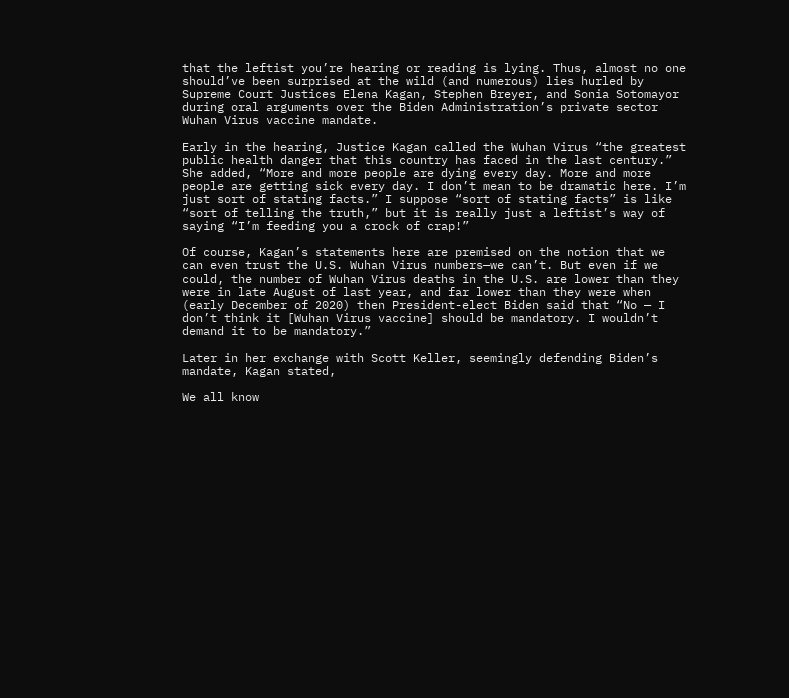that the leftist you’re hearing or reading is lying. Thus, almost no one should’ve been surprised at the wild (and numerous) lies hurled by Supreme Court Justices Elena Kagan, Stephen Breyer, and Sonia Sotomayor during oral arguments over the Biden Administration’s private sector Wuhan Virus vaccine mandate.

Early in the hearing, Justice Kagan called the Wuhan Virus “the greatest public health danger that this country has faced in the last century.” She added, “More and more people are dying every day. More and more people are getting sick every day. I don’t mean to be dramatic here. I’m just sort of stating facts.” I suppose “sort of stating facts” is like “sort of telling the truth,” but it is really just a leftist’s way of saying “I’m feeding you a crock of crap!”

Of course, Kagan’s statements here are premised on the notion that we can even trust the U.S. Wuhan Virus numbers—we can’t. But even if we could, the number of Wuhan Virus deaths in the U.S. are lower than they were in late August of last year, and far lower than they were when (early December of 2020) then President-elect Biden said that “No — I don’t think it [Wuhan Virus vaccine] should be mandatory. I wouldn’t demand it to be mandatory.”

Later in her exchange with Scott Keller, seemingly defending Biden’s mandate, Kagan stated,

We all know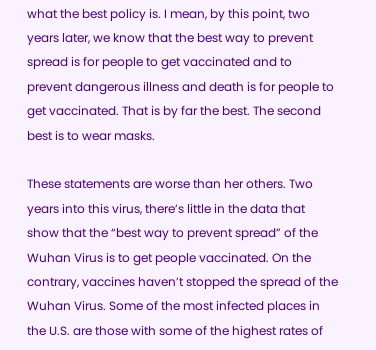what the best policy is. I mean, by this point, two years later, we know that the best way to prevent spread is for people to get vaccinated and to prevent dangerous illness and death is for people to get vaccinated. That is by far the best. The second best is to wear masks.

These statements are worse than her others. Two years into this virus, there’s little in the data that show that the “best way to prevent spread” of the Wuhan Virus is to get people vaccinated. On the contrary, vaccines haven’t stopped the spread of the Wuhan Virus. Some of the most infected places in the U.S. are those with some of the highest rates of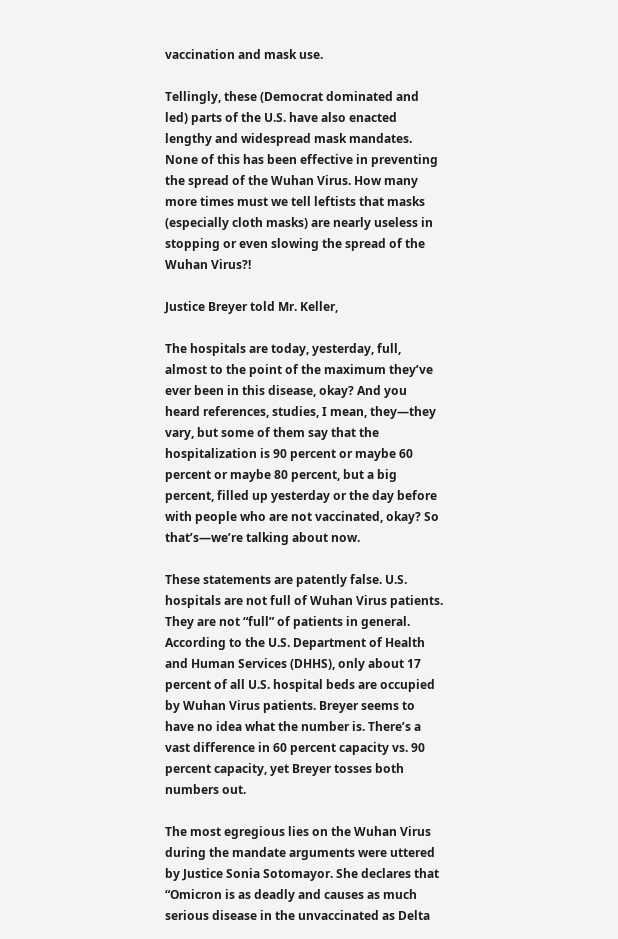vaccination and mask use.

Tellingly, these (Democrat dominated and led) parts of the U.S. have also enacted lengthy and widespread mask mandates. None of this has been effective in preventing the spread of the Wuhan Virus. How many more times must we tell leftists that masks (especially cloth masks) are nearly useless in stopping or even slowing the spread of the Wuhan Virus?!

Justice Breyer told Mr. Keller,

The hospitals are today, yesterday, full, almost to the point of the maximum they’ve ever been in this disease, okay? And you heard references, studies, I mean, they—they vary, but some of them say that the hospitalization is 90 percent or maybe 60 percent or maybe 80 percent, but a big percent, filled up yesterday or the day before with people who are not vaccinated, okay? So that’s—we’re talking about now.

These statements are patently false. U.S. hospitals are not full of Wuhan Virus patients. They are not “full” of patients in general. According to the U.S. Department of Health and Human Services (DHHS), only about 17 percent of all U.S. hospital beds are occupied by Wuhan Virus patients. Breyer seems to have no idea what the number is. There’s a vast difference in 60 percent capacity vs. 90 percent capacity, yet Breyer tosses both numbers out.

The most egregious lies on the Wuhan Virus during the mandate arguments were uttered by Justice Sonia Sotomayor. She declares that “Omicron is as deadly and causes as much serious disease in the unvaccinated as Delta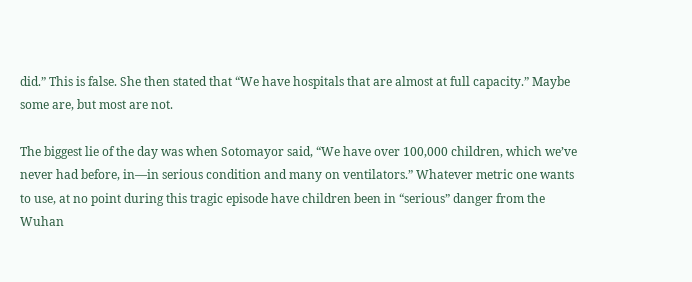did.” This is false. She then stated that “We have hospitals that are almost at full capacity.” Maybe some are, but most are not.

The biggest lie of the day was when Sotomayor said, “We have over 100,000 children, which we’ve never had before, in—in serious condition and many on ventilators.” Whatever metric one wants to use, at no point during this tragic episode have children been in “serious” danger from the Wuhan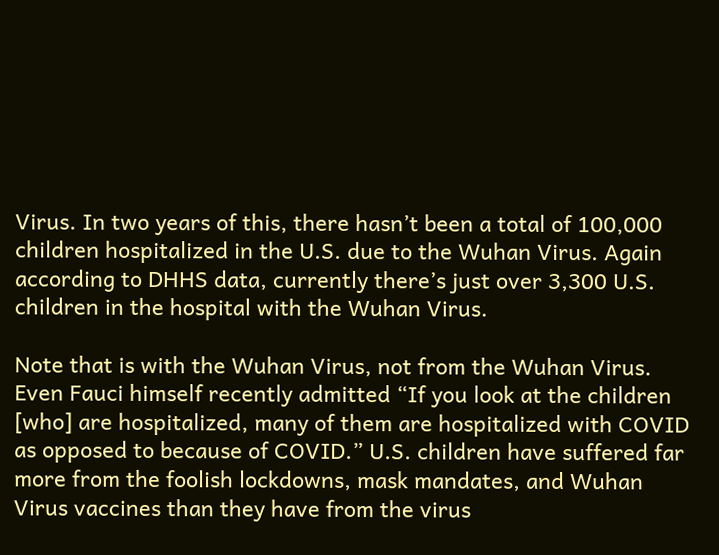Virus. In two years of this, there hasn’t been a total of 100,000 children hospitalized in the U.S. due to the Wuhan Virus. Again according to DHHS data, currently there’s just over 3,300 U.S. children in the hospital with the Wuhan Virus.

Note that is with the Wuhan Virus, not from the Wuhan Virus. Even Fauci himself recently admitted “If you look at the children [who] are hospitalized, many of them are hospitalized with COVID as opposed to because of COVID.” U.S. children have suffered far more from the foolish lockdowns, mask mandates, and Wuhan Virus vaccines than they have from the virus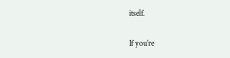itself.

If you’re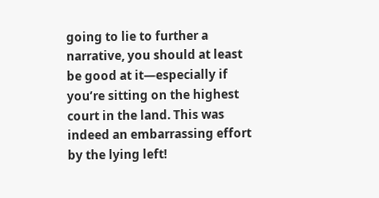going to lie to further a narrative, you should at least be good at it—especially if you’re sitting on the highest court in the land. This was indeed an embarrassing effort by the lying left!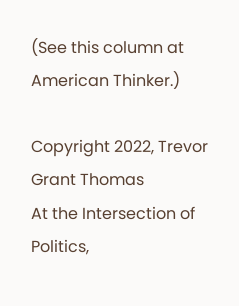(See this column at American Thinker.)

Copyright 2022, Trevor Grant Thomas
At the Intersection of Politics,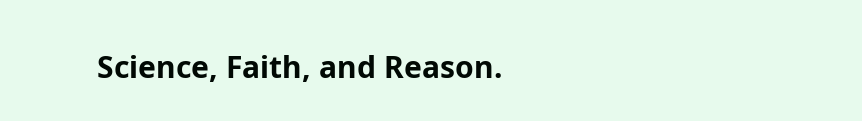Science, Faith, and Reason.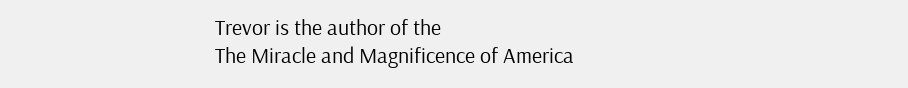Trevor is the author of the
The Miracle and Magnificence of America